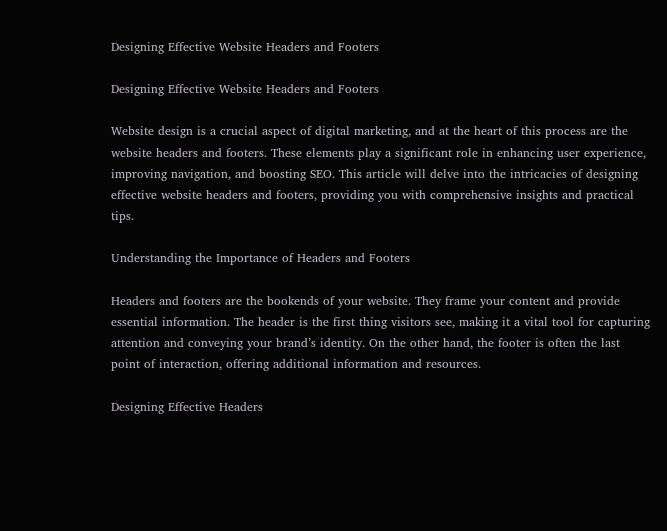Designing Effective Website Headers and Footers

Designing Effective Website Headers and Footers

Website design is a crucial aspect of digital marketing, and at the heart of this process are the website headers and footers. These elements play a significant role in enhancing user experience, improving navigation, and boosting SEO. This article will delve into the intricacies of designing effective website headers and footers, providing you with comprehensive insights and practical tips.

Understanding the Importance of Headers and Footers

Headers and footers are the bookends of your website. They frame your content and provide essential information. The header is the first thing visitors see, making it a vital tool for capturing attention and conveying your brand’s identity. On the other hand, the footer is often the last point of interaction, offering additional information and resources.

Designing Effective Headers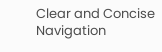Clear and Concise Navigation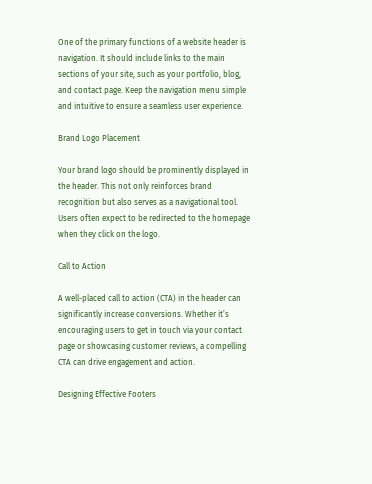One of the primary functions of a website header is navigation. It should include links to the main sections of your site, such as your portfolio, blog, and contact page. Keep the navigation menu simple and intuitive to ensure a seamless user experience.

Brand Logo Placement

Your brand logo should be prominently displayed in the header. This not only reinforces brand recognition but also serves as a navigational tool. Users often expect to be redirected to the homepage when they click on the logo.

Call to Action

A well-placed call to action (CTA) in the header can significantly increase conversions. Whether it’s encouraging users to get in touch via your contact page or showcasing customer reviews, a compelling CTA can drive engagement and action.

Designing Effective Footers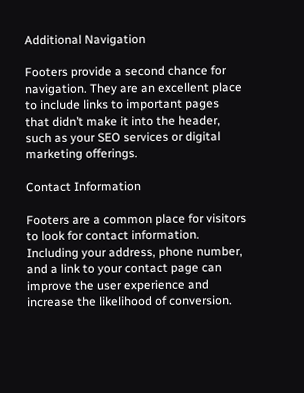Additional Navigation

Footers provide a second chance for navigation. They are an excellent place to include links to important pages that didn’t make it into the header, such as your SEO services or digital marketing offerings.

Contact Information

Footers are a common place for visitors to look for contact information. Including your address, phone number, and a link to your contact page can improve the user experience and increase the likelihood of conversion.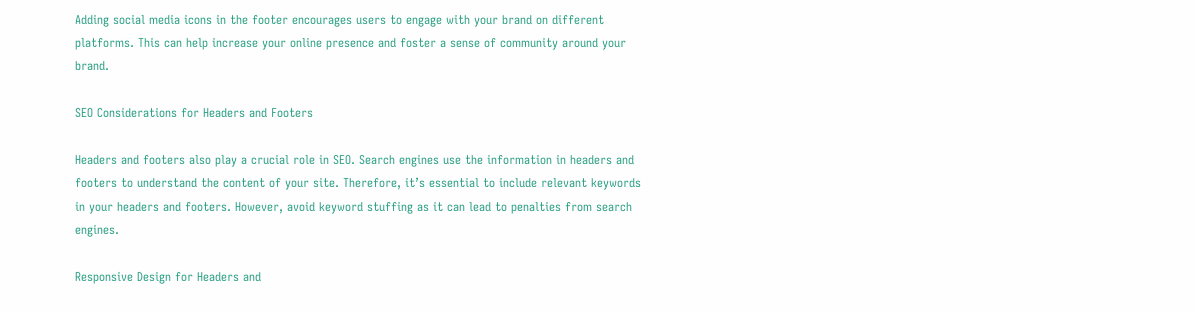Adding social media icons in the footer encourages users to engage with your brand on different platforms. This can help increase your online presence and foster a sense of community around your brand.

SEO Considerations for Headers and Footers

Headers and footers also play a crucial role in SEO. Search engines use the information in headers and footers to understand the content of your site. Therefore, it’s essential to include relevant keywords in your headers and footers. However, avoid keyword stuffing as it can lead to penalties from search engines.

Responsive Design for Headers and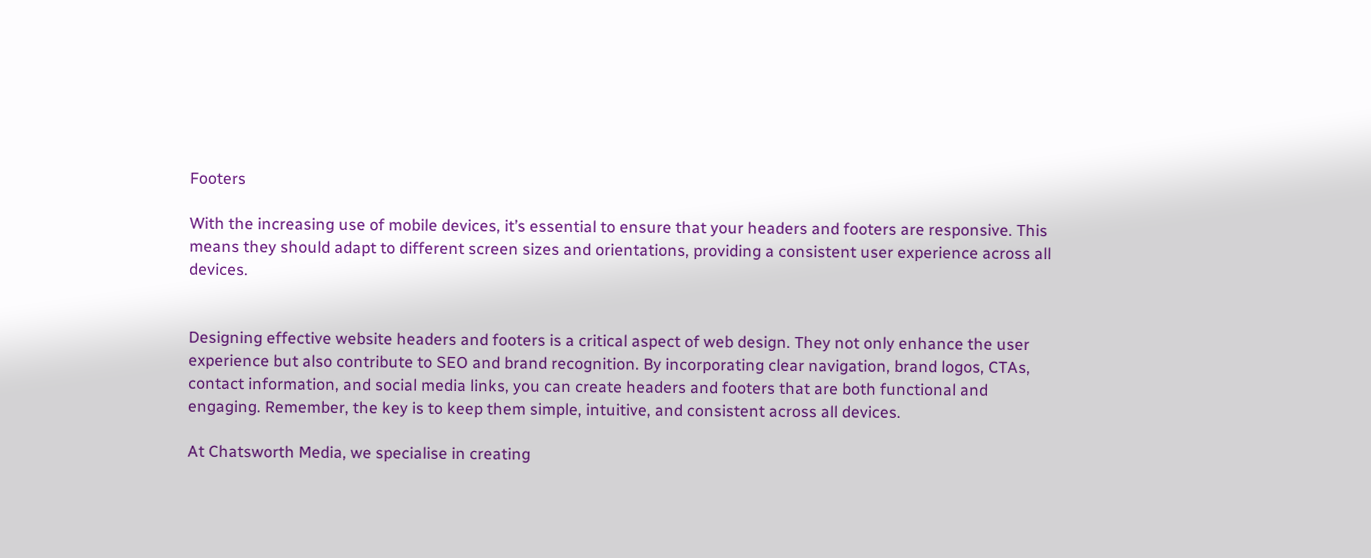Footers

With the increasing use of mobile devices, it’s essential to ensure that your headers and footers are responsive. This means they should adapt to different screen sizes and orientations, providing a consistent user experience across all devices.


Designing effective website headers and footers is a critical aspect of web design. They not only enhance the user experience but also contribute to SEO and brand recognition. By incorporating clear navigation, brand logos, CTAs, contact information, and social media links, you can create headers and footers that are both functional and engaging. Remember, the key is to keep them simple, intuitive, and consistent across all devices.

At Chatsworth Media, we specialise in creating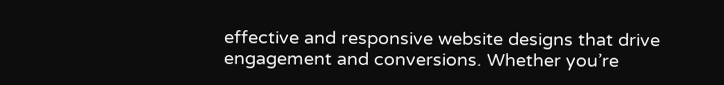effective and responsive website designs that drive engagement and conversions. Whether you’re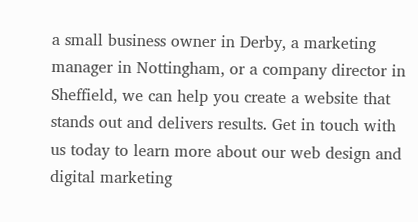a small business owner in Derby, a marketing manager in Nottingham, or a company director in Sheffield, we can help you create a website that stands out and delivers results. Get in touch with us today to learn more about our web design and digital marketing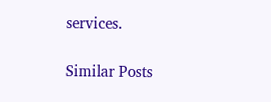services.

Similar Posts